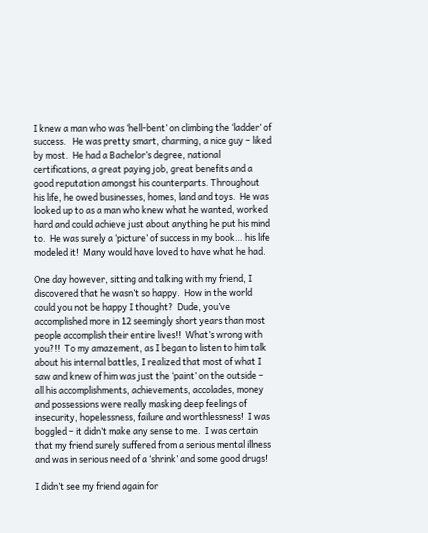I knew a man who was ‘hell-bent’ on climbing the ‘ladder’ of success.   He was pretty smart, charming, a nice guy – liked by most.  He had a Bachelor’s degree, national certifications, a great paying job, great benefits and a good reputation amongst his counterparts. Throughout his life, he owed businesses, homes, land and toys.  He was looked up to as a man who knew what he wanted, worked hard and could achieve just about anything he put his mind to.  He was surely a ‘picture’ of success in my book… his life modeled it!  Many would have loved to have what he had.

One day however, sitting and talking with my friend, I discovered that he wasn’t so happy.  How in the world could you not be happy I thought?  Dude, you’ve accomplished more in 12 seemingly short years than most people accomplish their entire lives!!  What’s wrong with you?!!  To my amazement, as I began to listen to him talk about his internal battles, I realized that most of what I saw and knew of him was just the ‘paint’ on the outside – all his accomplishments, achievements, accolades, money and possessions were really masking deep feelings of insecurity, hopelessness, failure and worthlessness!  I was boggled – it didn’t make any sense to me.  I was certain that my friend surely suffered from a serious mental illness and was in serious need of a ‘shrink’ and some good drugs!

I didn’t see my friend again for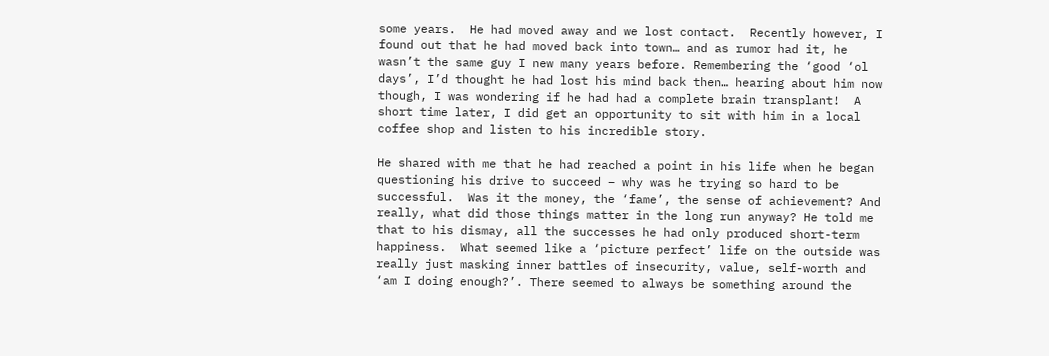some years.  He had moved away and we lost contact.  Recently however, I found out that he had moved back into town… and as rumor had it, he wasn’t the same guy I new many years before. Remembering the ‘good ‘ol days’, I’d thought he had lost his mind back then… hearing about him now though, I was wondering if he had had a complete brain transplant!  A short time later, I did get an opportunity to sit with him in a local coffee shop and listen to his incredible story.

He shared with me that he had reached a point in his life when he began questioning his drive to succeed – why was he trying so hard to be successful.  Was it the money, the ‘fame’, the sense of achievement? And really, what did those things matter in the long run anyway? He told me that to his dismay, all the successes he had only produced short-term happiness.  What seemed like a ‘picture perfect’ life on the outside was really just masking inner battles of insecurity, value, self-worth and ‘am I doing enough?’. There seemed to always be something around the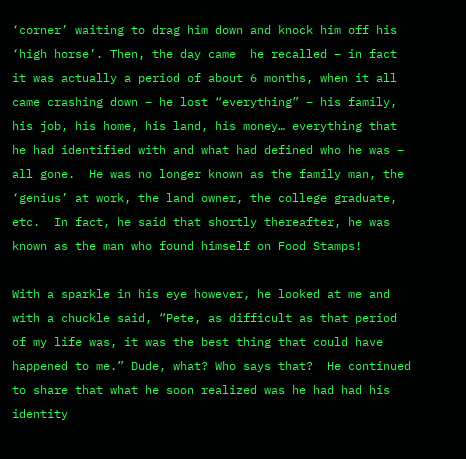‘corner’ waiting to drag him down and knock him off his ‘high horse’. Then, the day came  he recalled – in fact it was actually a period of about 6 months, when it all came crashing down – he lost “everything” – his family, his job, his home, his land, his money… everything that he had identified with and what had defined who he was – all gone.  He was no longer known as the family man, the ‘genius’ at work, the land owner, the college graduate, etc.  In fact, he said that shortly thereafter, he was known as the man who found himself on Food Stamps!

With a sparkle in his eye however, he looked at me and with a chuckle said, “Pete, as difficult as that period of my life was, it was the best thing that could have happened to me.” Dude, what? Who says that?  He continued to share that what he soon realized was he had had his identity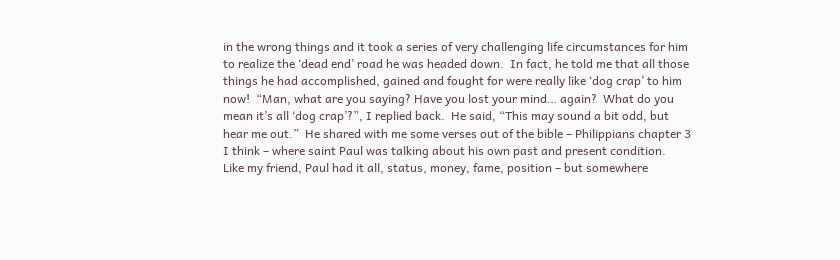in the wrong things and it took a series of very challenging life circumstances for him to realize the ‘dead end’ road he was headed down.  In fact, he told me that all those things he had accomplished, gained and fought for were really like ‘dog crap’ to him now!  “Man, what are you saying? Have you lost your mind… again?  What do you mean it’s all ‘dog crap’?”, I replied back.  He said, “This may sound a bit odd, but hear me out.”  He shared with me some verses out of the bible – Philippians chapter 3 I think – where saint Paul was talking about his own past and present condition.  Like my friend, Paul had it all, status, money, fame, position – but somewhere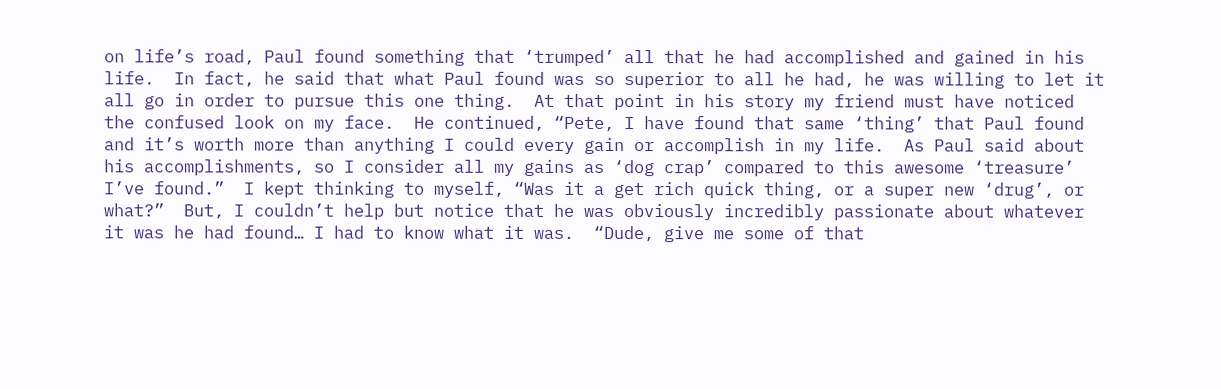on life’s road, Paul found something that ‘trumped’ all that he had accomplished and gained in his life.  In fact, he said that what Paul found was so superior to all he had, he was willing to let it all go in order to pursue this one thing.  At that point in his story my friend must have noticed the confused look on my face.  He continued, “Pete, I have found that same ‘thing’ that Paul found and it’s worth more than anything I could every gain or accomplish in my life.  As Paul said about his accomplishments, so I consider all my gains as ‘dog crap’ compared to this awesome ‘treasure’ I’ve found.”  I kept thinking to myself, “Was it a get rich quick thing, or a super new ‘drug’, or what?”  But, I couldn’t help but notice that he was obviously incredibly passionate about whatever it was he had found… I had to know what it was.  “Dude, give me some of that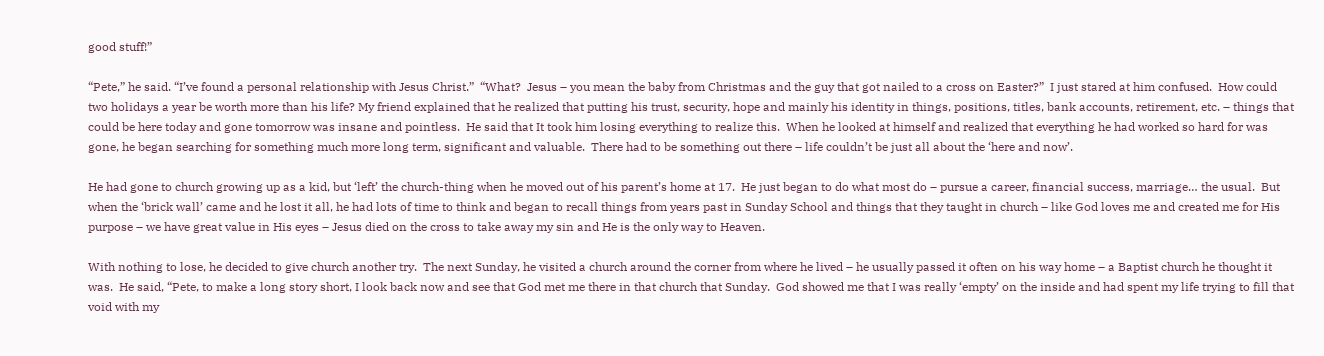good stuff!”

“Pete,” he said. “I’ve found a personal relationship with Jesus Christ.”  “What?  Jesus – you mean the baby from Christmas and the guy that got nailed to a cross on Easter?”  I just stared at him confused.  How could two holidays a year be worth more than his life? My friend explained that he realized that putting his trust, security, hope and mainly his identity in things, positions, titles, bank accounts, retirement, etc. – things that could be here today and gone tomorrow was insane and pointless.  He said that It took him losing everything to realize this.  When he looked at himself and realized that everything he had worked so hard for was gone, he began searching for something much more long term, significant and valuable.  There had to be something out there – life couldn’t be just all about the ‘here and now’.

He had gone to church growing up as a kid, but ‘left’ the church-thing when he moved out of his parent’s home at 17.  He just began to do what most do – pursue a career, financial success, marriage… the usual.  But when the ‘brick wall’ came and he lost it all, he had lots of time to think and began to recall things from years past in Sunday School and things that they taught in church – like God loves me and created me for His purpose – we have great value in His eyes – Jesus died on the cross to take away my sin and He is the only way to Heaven.

With nothing to lose, he decided to give church another try.  The next Sunday, he visited a church around the corner from where he lived – he usually passed it often on his way home – a Baptist church he thought it was.  He said, “Pete, to make a long story short, I look back now and see that God met me there in that church that Sunday.  God showed me that I was really ‘empty’ on the inside and had spent my life trying to fill that void with my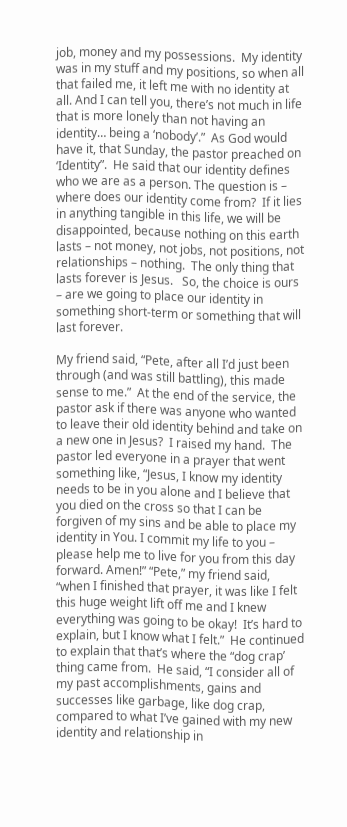job, money and my possessions.  My identity was in my stuff and my positions, so when all that failed me, it left me with no identity at all. And I can tell you, there’s not much in life that is more lonely than not having an identity… being a ‘nobody’.”  As God would have it, that Sunday, the pastor preached on ‘Identity”.  He said that our identity defines who we are as a person. The question is – where does our identity come from?  If it lies in anything tangible in this life, we will be disappointed, because nothing on this earth lasts – not money, not jobs, not positions, not relationships – nothing.  The only thing that lasts forever is Jesus.   So, the choice is ours – are we going to place our identity in something short-term or something that will last forever.

My friend said, “Pete, after all I’d just been through (and was still battling), this made sense to me.”  At the end of the service, the pastor ask if there was anyone who wanted to leave their old identity behind and take on a new one in Jesus?  I raised my hand.  The pastor led everyone in a prayer that went something like, “Jesus, I know my identity needs to be in you alone and I believe that you died on the cross so that I can be forgiven of my sins and be able to place my identity in You. I commit my life to you – please help me to live for you from this day forward. Amen!” “Pete,” my friend said,  “when I finished that prayer, it was like I felt this huge weight lift off me and I knew everything was going to be okay!  It’s hard to explain, but I know what I felt.”  He continued to explain that that’s where the “dog crap’ thing came from.  He said, “I consider all of my past accomplishments, gains and successes like garbage, like dog crap, compared to what I’ve gained with my new identity and relationship in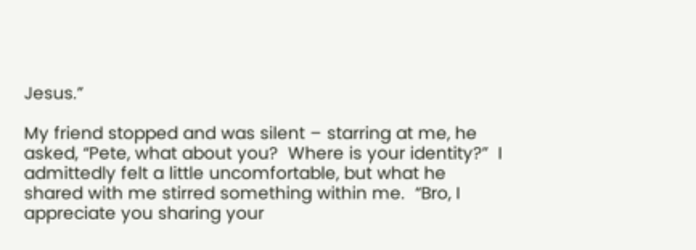Jesus.”

My friend stopped and was silent – starring at me, he asked, “Pete, what about you?  Where is your identity?”  I admittedly felt a little uncomfortable, but what he shared with me stirred something within me.  “Bro, I appreciate you sharing your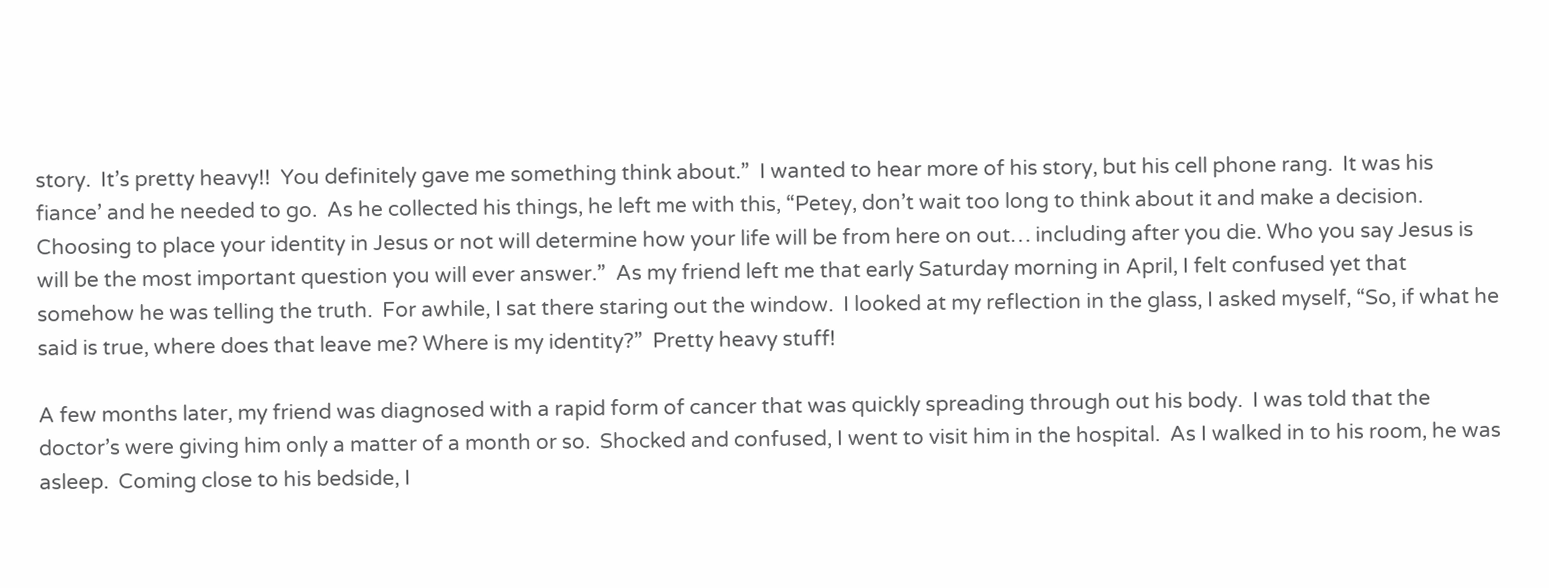story.  It’s pretty heavy!!  You definitely gave me something think about.”  I wanted to hear more of his story, but his cell phone rang.  It was his fiance’ and he needed to go.  As he collected his things, he left me with this, “Petey, don’t wait too long to think about it and make a decision.  Choosing to place your identity in Jesus or not will determine how your life will be from here on out… including after you die. Who you say Jesus is will be the most important question you will ever answer.”  As my friend left me that early Saturday morning in April, I felt confused yet that somehow he was telling the truth.  For awhile, I sat there staring out the window.  I looked at my reflection in the glass, I asked myself, “So, if what he said is true, where does that leave me? Where is my identity?”  Pretty heavy stuff!

A few months later, my friend was diagnosed with a rapid form of cancer that was quickly spreading through out his body.  I was told that the doctor’s were giving him only a matter of a month or so.  Shocked and confused, I went to visit him in the hospital.  As I walked in to his room, he was asleep.  Coming close to his bedside, I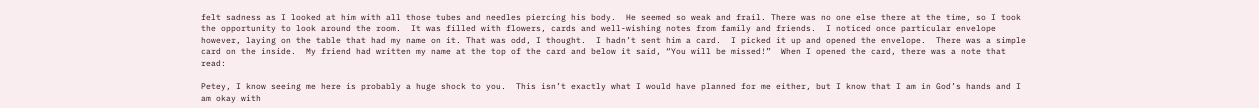felt sadness as I looked at him with all those tubes and needles piercing his body.  He seemed so weak and frail. There was no one else there at the time, so I took the opportunity to look around the room.  It was filled with flowers, cards and well-wishing notes from family and friends.  I noticed once particular envelope however, laying on the table that had my name on it. That was odd, I thought.  I hadn’t sent him a card.  I picked it up and opened the envelope.  There was a simple card on the inside.  My friend had written my name at the top of the card and below it said, “You will be missed!”  When I opened the card, there was a note that read:

Petey, I know seeing me here is probably a huge shock to you.  This isn’t exactly what I would have planned for me either, but I know that I am in God’s hands and I am okay with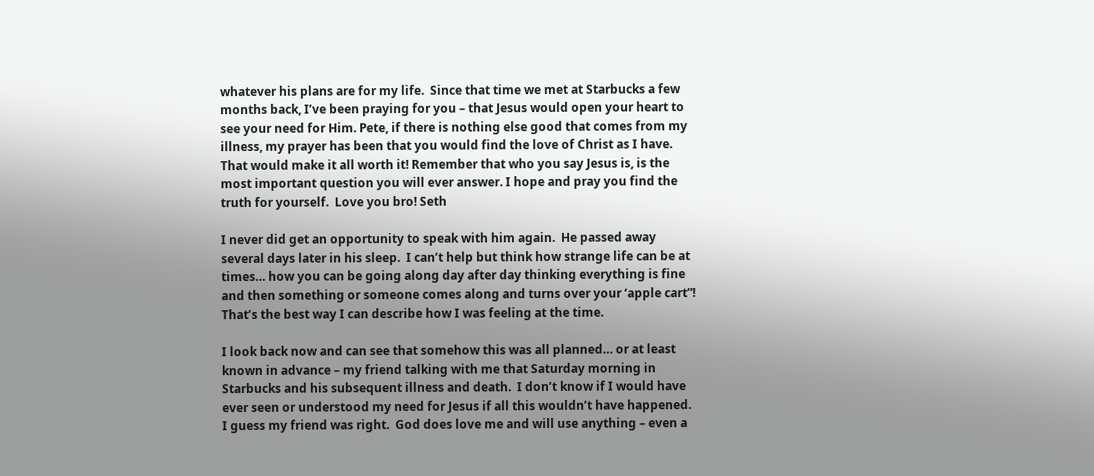whatever his plans are for my life.  Since that time we met at Starbucks a few months back, I’ve been praying for you – that Jesus would open your heart to see your need for Him. Pete, if there is nothing else good that comes from my illness, my prayer has been that you would find the love of Christ as I have.  That would make it all worth it! Remember that who you say Jesus is, is the most important question you will ever answer. I hope and pray you find the truth for yourself.  Love you bro! Seth

I never did get an opportunity to speak with him again.  He passed away several days later in his sleep.  I can’t help but think how strange life can be at times… how you can be going along day after day thinking everything is fine and then something or someone comes along and turns over your ‘apple cart”! That’s the best way I can describe how I was feeling at the time.

I look back now and can see that somehow this was all planned… or at least known in advance – my friend talking with me that Saturday morning in Starbucks and his subsequent illness and death.  I don’t know if I would have ever seen or understood my need for Jesus if all this wouldn’t have happened.  I guess my friend was right.  God does love me and will use anything – even a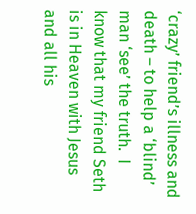‘crazy’ friend’s illness and death – to help a ‘blind’ man ‘see’ the truth.  I know that my friend Seth is in Heaven with Jesus and all his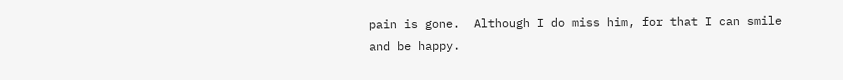pain is gone.  Although I do miss him, for that I can smile and be happy.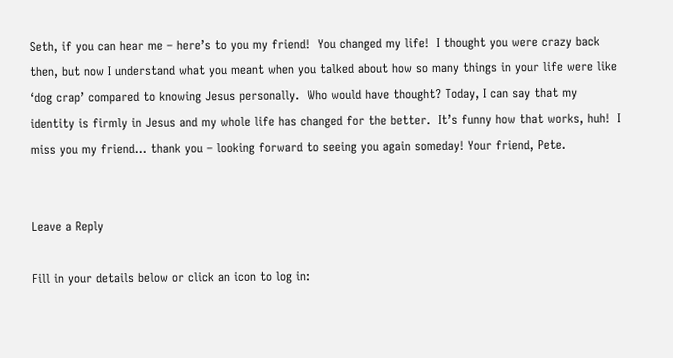Seth, if you can hear me – here’s to you my friend!  You changed my life!  I thought you were crazy back then, but now I understand what you meant when you talked about how so many things in your life were like ‘dog crap’ compared to knowing Jesus personally.  Who would have thought? Today, I can say that my identity is firmly in Jesus and my whole life has changed for the better.  It’s funny how that works, huh!  I miss you my friend… thank you – looking forward to seeing you again someday! Your friend, Pete.


Leave a Reply

Fill in your details below or click an icon to log in: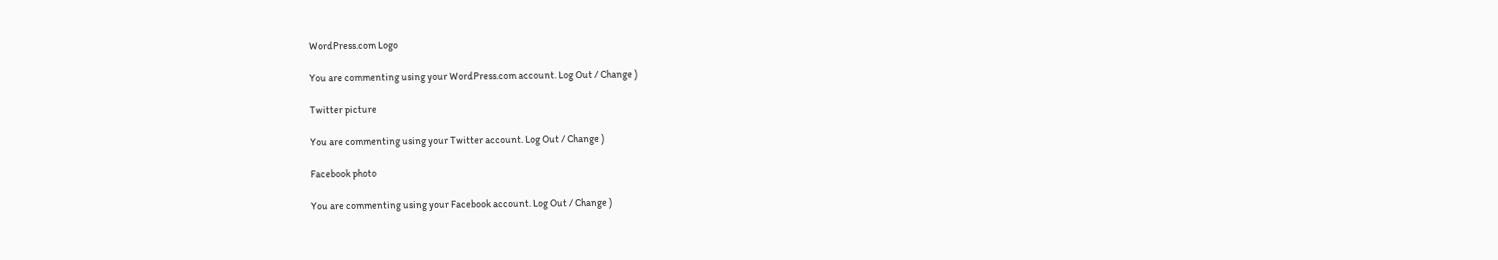WordPress.com Logo

You are commenting using your WordPress.com account. Log Out / Change )

Twitter picture

You are commenting using your Twitter account. Log Out / Change )

Facebook photo

You are commenting using your Facebook account. Log Out / Change )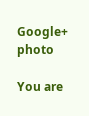Google+ photo

You are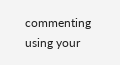commenting using your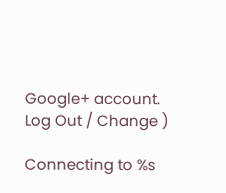Google+ account. Log Out / Change )

Connecting to %s